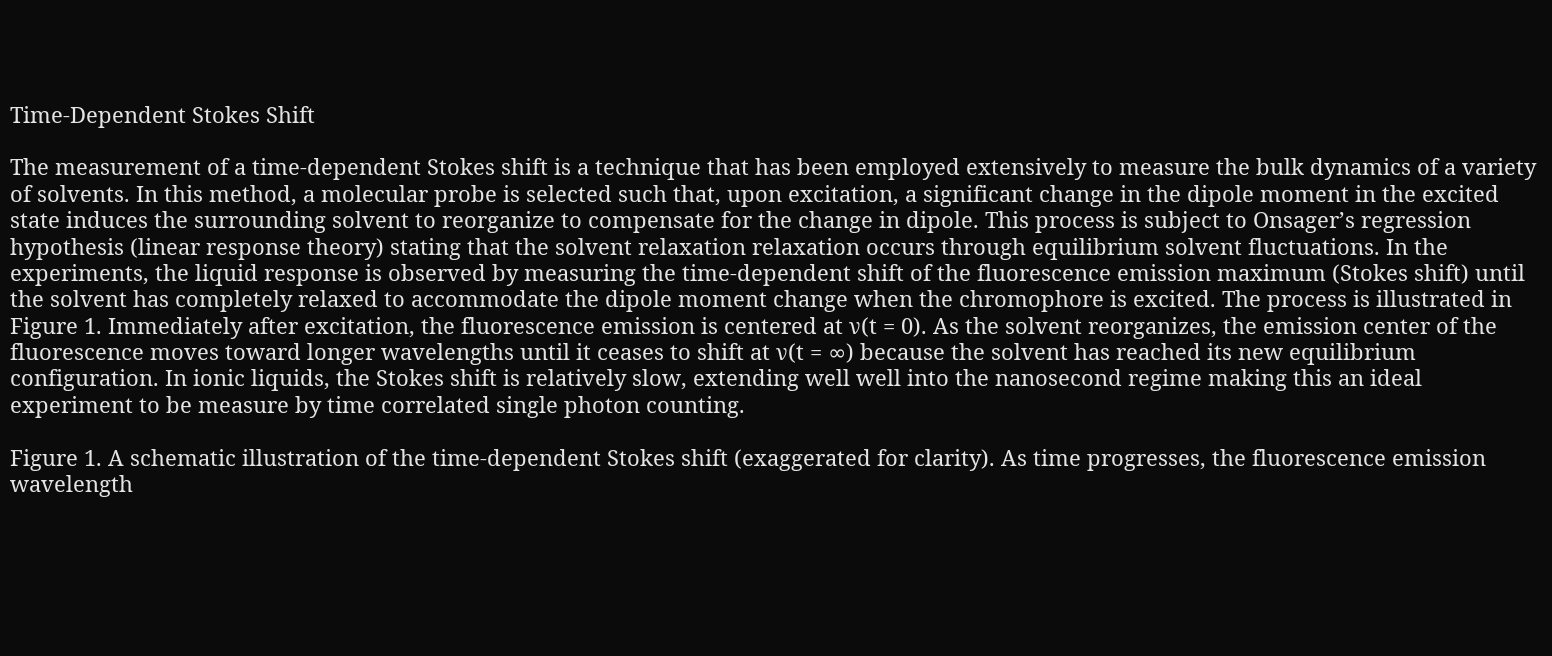Time-Dependent Stokes Shift

The measurement of a time-dependent Stokes shift is a technique that has been employed extensively to measure the bulk dynamics of a variety of solvents. In this method, a molecular probe is selected such that, upon excitation, a significant change in the dipole moment in the excited state induces the surrounding solvent to reorganize to compensate for the change in dipole. This process is subject to Onsager’s regression hypothesis (linear response theory) stating that the solvent relaxation relaxation occurs through equilibrium solvent fluctuations. In the experiments, the liquid response is observed by measuring the time-dependent shift of the fluorescence emission maximum (Stokes shift) until the solvent has completely relaxed to accommodate the dipole moment change when the chromophore is excited. The process is illustrated in Figure 1. Immediately after excitation, the fluorescence emission is centered at ν(t = 0). As the solvent reorganizes, the emission center of the fluorescence moves toward longer wavelengths until it ceases to shift at ν(t = ∞) because the solvent has reached its new equilibrium configuration. In ionic liquids, the Stokes shift is relatively slow, extending well well into the nanosecond regime making this an ideal experiment to be measure by time correlated single photon counting.

Figure 1. A schematic illustration of the time-dependent Stokes shift (exaggerated for clarity). As time progresses, the fluorescence emission wavelength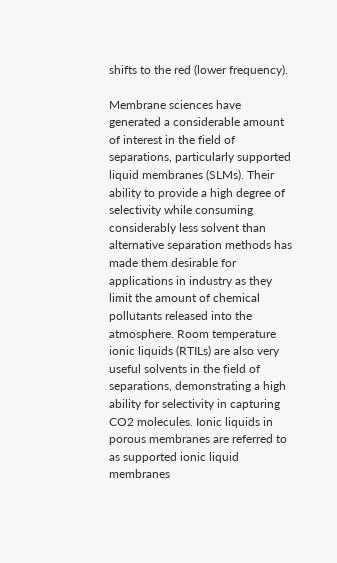shifts to the red (lower frequency).

Membrane sciences have generated a considerable amount of interest in the field of separations, particularly supported liquid membranes (SLMs). Their ability to provide a high degree of selectivity while consuming considerably less solvent than alternative separation methods has made them desirable for applications in industry as they limit the amount of chemical pollutants released into the atmosphere. Room temperature ionic liquids (RTILs) are also very useful solvents in the field of separations, demonstrating a high ability for selectivity in capturing CO2 molecules. Ionic liquids in porous membranes are referred to as supported ionic liquid membranes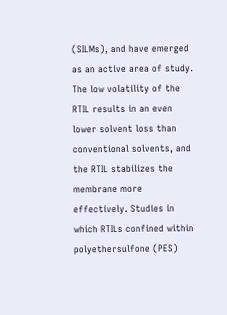(SILMs), and have emerged as an active area of study. The low volatility of the RTIL results in an even lower solvent loss than conventional solvents, and the RTIL stabilizes the membrane more effectively. Studies in which RTILs confined within polyethersulfone (PES)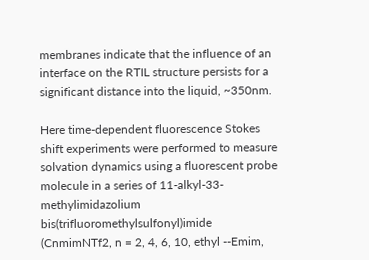membranes indicate that the influence of an interface on the RTIL structure persists for a significant distance into the liquid, ~350nm.

Here time-dependent fluorescence Stokes shift experiments were performed to measure solvation dynamics using a fluorescent probe molecule in a series of 11-alkyl-33-methylimidazolium bis(trifluoromethylsulfonyl)imide (CnmimNTf2, n = 2, 4, 6, 10, ethyl --Emim,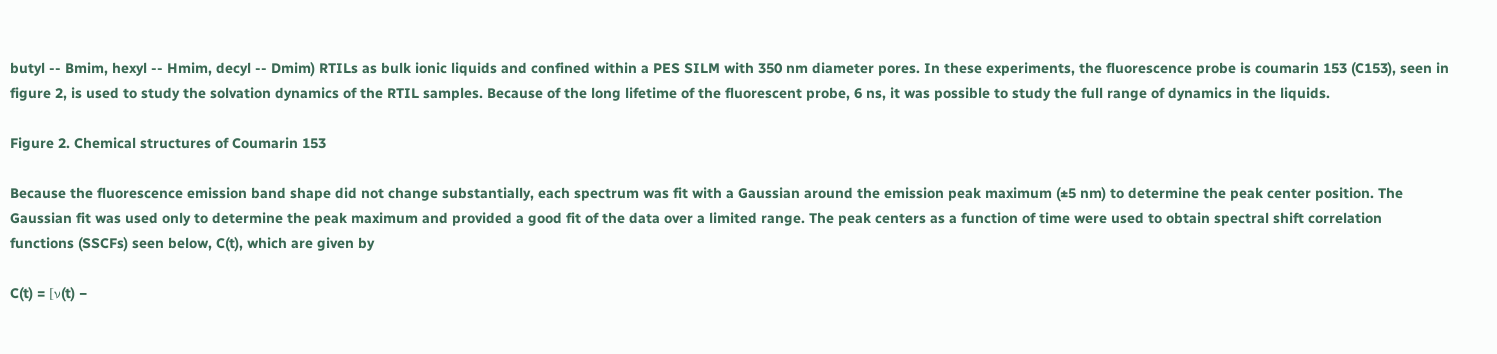butyl -- Bmim, hexyl -- Hmim, decyl -- Dmim) RTILs as bulk ionic liquids and confined within a PES SILM with 350 nm diameter pores. In these experiments, the fluorescence probe is coumarin 153 (C153), seen in figure 2, is used to study the solvation dynamics of the RTIL samples. Because of the long lifetime of the fluorescent probe, 6 ns, it was possible to study the full range of dynamics in the liquids.

Figure 2. Chemical structures of Coumarin 153

Because the fluorescence emission band shape did not change substantially, each spectrum was fit with a Gaussian around the emission peak maximum (±5 nm) to determine the peak center position. The Gaussian fit was used only to determine the peak maximum and provided a good fit of the data over a limited range. The peak centers as a function of time were used to obtain spectral shift correlation functions (SSCFs) seen below, C(t), which are given by

C(t) = [ν(t) −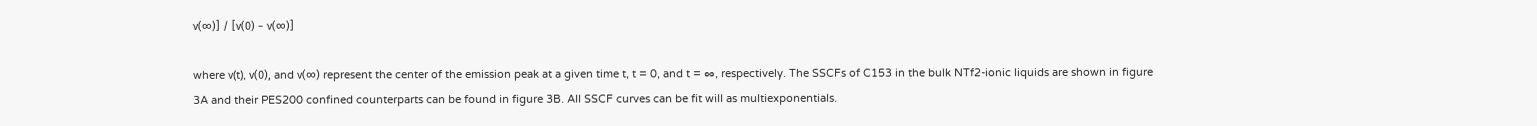ν(∞)] / [ν(0) − ν(∞)]

where ν(t), ν(0), and ν(∞) represent the center of the emission peak at a given time t, t = 0, and t = ∞, respectively. The SSCFs of C153 in the bulk NTf2-ionic liquids are shown in figure 3A and their PES200 confined counterparts can be found in figure 3B. All SSCF curves can be fit will as multiexponentials.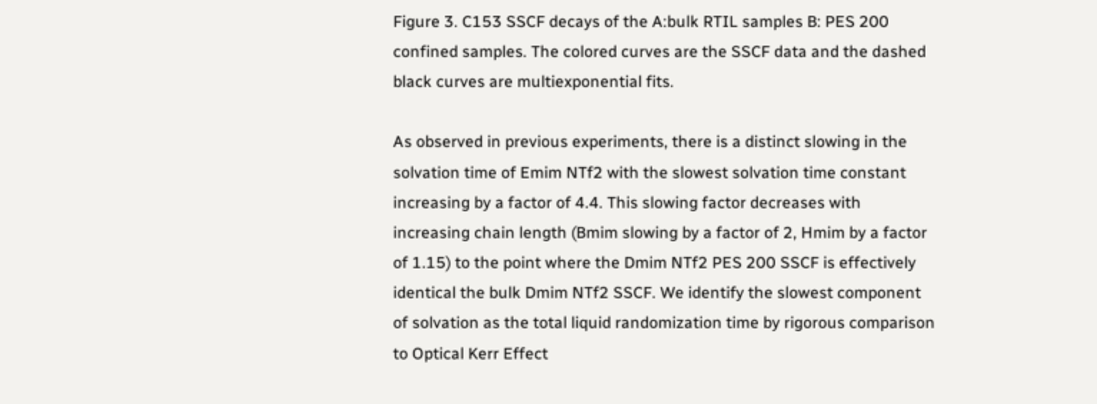Figure 3. C153 SSCF decays of the A:bulk RTIL samples B: PES 200 confined samples. The colored curves are the SSCF data and the dashed black curves are multiexponential fits.

As observed in previous experiments, there is a distinct slowing in the solvation time of Emim NTf2 with the slowest solvation time constant increasing by a factor of 4.4. This slowing factor decreases with increasing chain length (Bmim slowing by a factor of 2, Hmim by a factor of 1.15) to the point where the Dmim NTf2 PES 200 SSCF is effectively identical the bulk Dmim NTf2 SSCF. We identify the slowest component of solvation as the total liquid randomization time by rigorous comparison to Optical Kerr Effect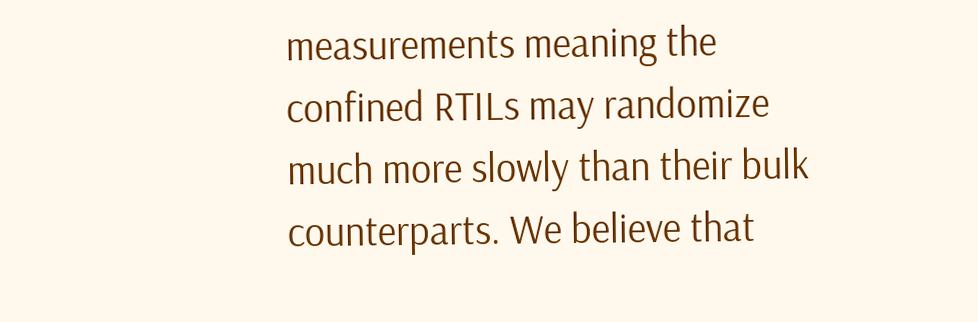measurements meaning the confined RTILs may randomize much more slowly than their bulk counterparts. We believe that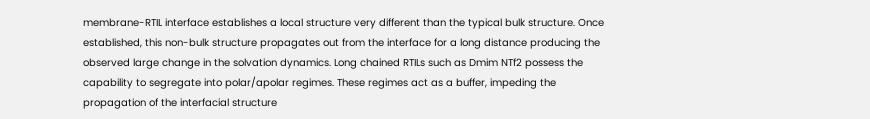membrane-RTIL interface establishes a local structure very different than the typical bulk structure. Once established, this non-bulk structure propagates out from the interface for a long distance producing the observed large change in the solvation dynamics. Long chained RTILs such as Dmim NTf2 possess the capability to segregate into polar/apolar regimes. These regimes act as a buffer, impeding the propagation of the interfacial structure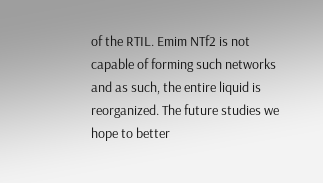of the RTIL. Emim NTf2 is not capable of forming such networks and as such, the entire liquid is reorganized. The future studies we hope to better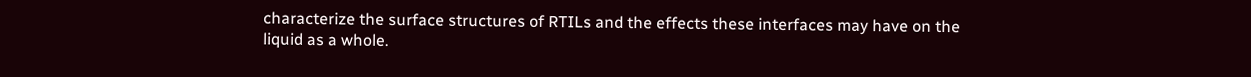characterize the surface structures of RTILs and the effects these interfaces may have on the liquid as a whole.